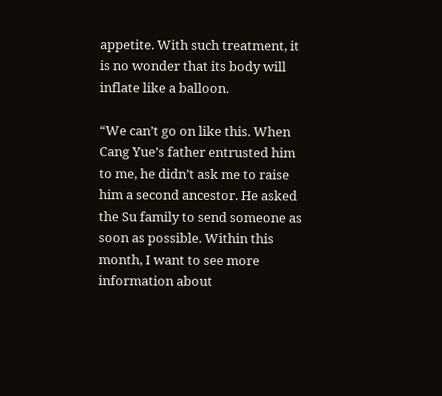appetite. With such treatment, it is no wonder that its body will inflate like a balloon.

“We can’t go on like this. When Cang Yue’s father entrusted him to me, he didn’t ask me to raise him a second ancestor. He asked the Su family to send someone as soon as possible. Within this month, I want to see more information about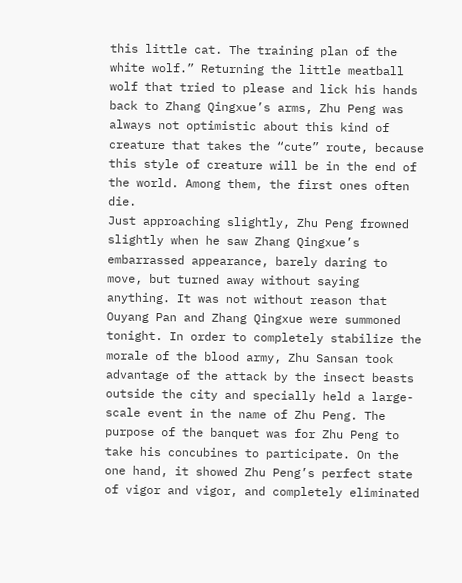this little cat. The training plan of the white wolf.” Returning the little meatball wolf that tried to please and lick his hands back to Zhang Qingxue’s arms, Zhu Peng was always not optimistic about this kind of creature that takes the “cute” route, because this style of creature will be in the end of the world. Among them, the first ones often die.
Just approaching slightly, Zhu Peng frowned slightly when he saw Zhang Qingxue’s embarrassed appearance, barely daring to move, but turned away without saying anything. It was not without reason that Ouyang Pan and Zhang Qingxue were summoned tonight. In order to completely stabilize the morale of the blood army, Zhu Sansan took advantage of the attack by the insect beasts outside the city and specially held a large-scale event in the name of Zhu Peng. The purpose of the banquet was for Zhu Peng to take his concubines to participate. On the one hand, it showed Zhu Peng’s perfect state of vigor and vigor, and completely eliminated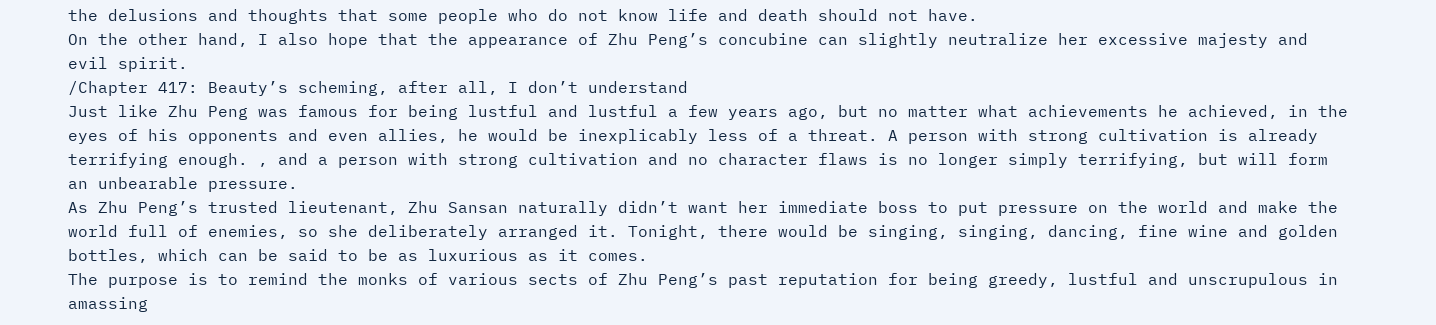the delusions and thoughts that some people who do not know life and death should not have.
On the other hand, I also hope that the appearance of Zhu Peng’s concubine can slightly neutralize her excessive majesty and evil spirit.
/Chapter 417: Beauty’s scheming, after all, I don’t understand
Just like Zhu Peng was famous for being lustful and lustful a few years ago, but no matter what achievements he achieved, in the eyes of his opponents and even allies, he would be inexplicably less of a threat. A person with strong cultivation is already terrifying enough. , and a person with strong cultivation and no character flaws is no longer simply terrifying, but will form an unbearable pressure.
As Zhu Peng’s trusted lieutenant, Zhu Sansan naturally didn’t want her immediate boss to put pressure on the world and make the world full of enemies, so she deliberately arranged it. Tonight, there would be singing, singing, dancing, fine wine and golden bottles, which can be said to be as luxurious as it comes.
The purpose is to remind the monks of various sects of Zhu Peng’s past reputation for being greedy, lustful and unscrupulous in amassing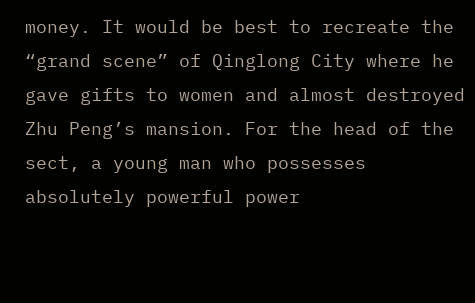money. It would be best to recreate the “grand scene” of Qinglong City where he gave gifts to women and almost destroyed Zhu Peng’s mansion. For the head of the sect, a young man who possesses absolutely powerful power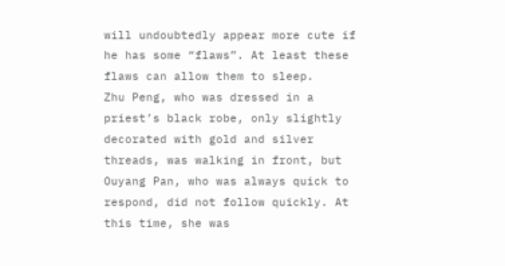will undoubtedly appear more cute if he has some “flaws”. At least these flaws can allow them to sleep.
Zhu Peng, who was dressed in a priest’s black robe, only slightly decorated with gold and silver threads, was walking in front, but Ouyang Pan, who was always quick to respond, did not follow quickly. At this time, she was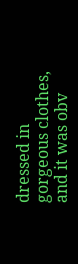dressed in gorgeous clothes, and it was obv